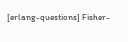[erlang-questions] Fisher-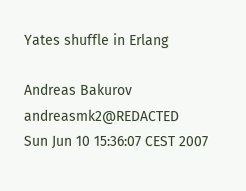Yates shuffle in Erlang

Andreas Bakurov andreasmk2@REDACTED
Sun Jun 10 15:36:07 CEST 2007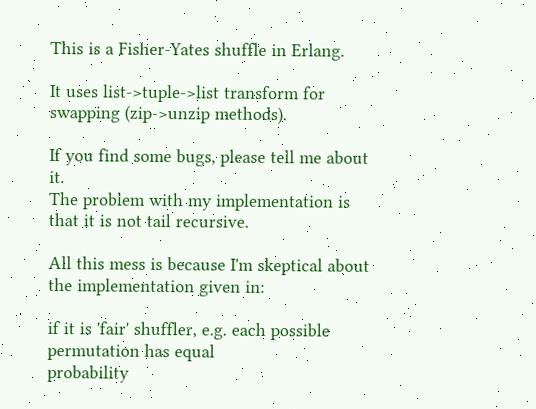This is a Fisher-Yates shuffle in Erlang.

It uses list->tuple->list transform for swapping (zip->unzip methods).

If you find some bugs, please tell me about it.
The problem with my implementation is that it is not tail recursive.

All this mess is because I'm skeptical about the implementation given in:

if it is 'fair' shuffler, e.g. each possible permutation has equal
probability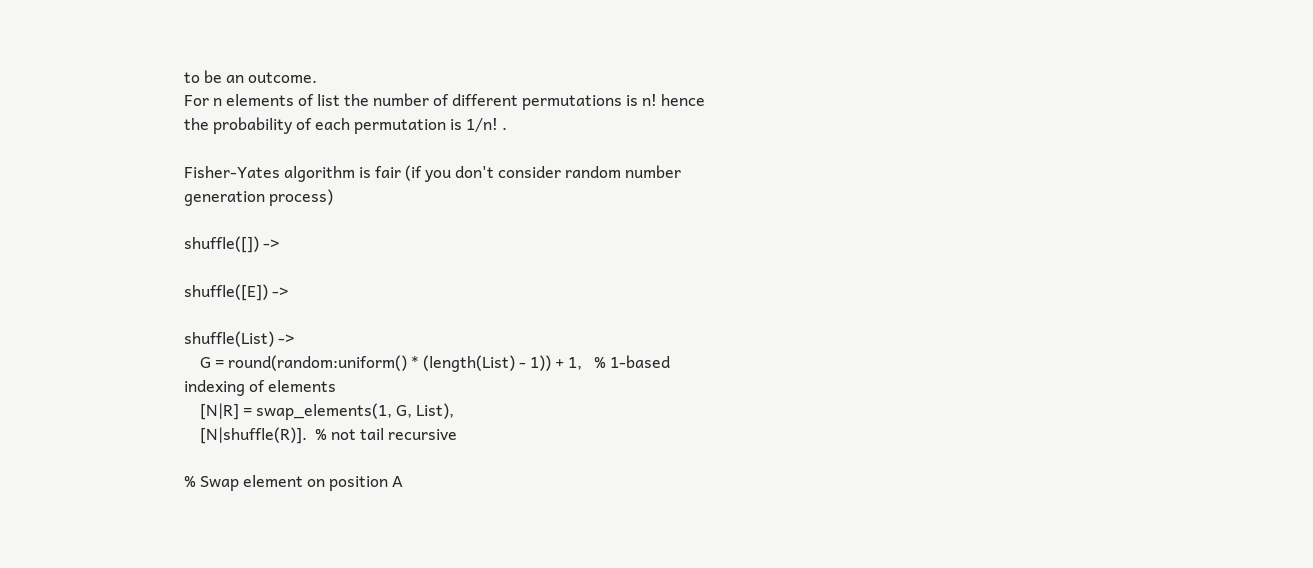to be an outcome.
For n elements of list the number of different permutations is n! hence
the probability of each permutation is 1/n! .

Fisher-Yates algorithm is fair (if you don't consider random number
generation process)

shuffle([]) ->

shuffle([E]) ->

shuffle(List) ->
    G = round(random:uniform() * (length(List) - 1)) + 1,   % 1-based
indexing of elements
    [N|R] = swap_elements(1, G, List),
    [N|shuffle(R)].  % not tail recursive

% Swap element on position A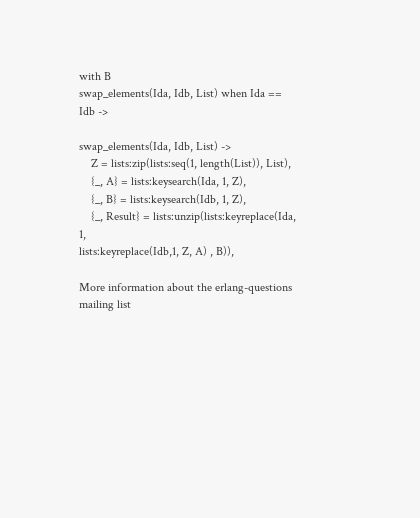with B
swap_elements(Ida, Idb, List) when Ida == Idb ->

swap_elements(Ida, Idb, List) ->
    Z = lists:zip(lists:seq(1, length(List)), List),
    {_, A} = lists:keysearch(Ida, 1, Z),
    {_, B} = lists:keysearch(Idb, 1, Z),
    {_, Result} = lists:unzip(lists:keyreplace(Ida, 1,
lists:keyreplace(Idb,1, Z, A) , B)),

More information about the erlang-questions mailing list